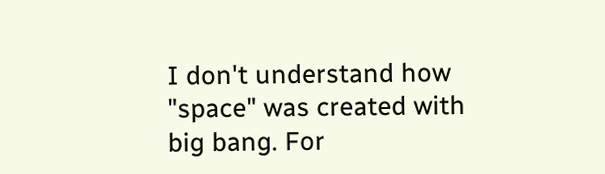I don't understand how "space" was created with big bang. For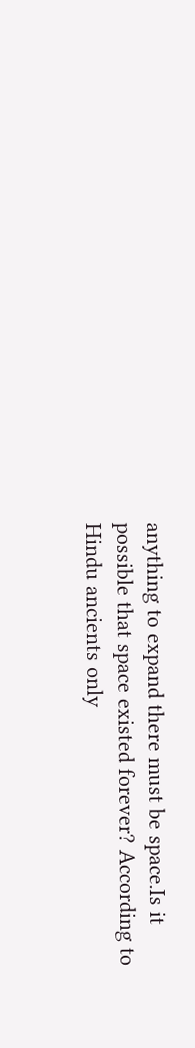anything to expand there must be space.Is it possible that space existed forever? According to Hindu ancients only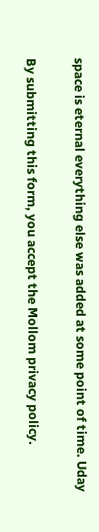space is eternal everything else was added at some point of time. Uday

By submitting this form, you accept the Mollom privacy policy.